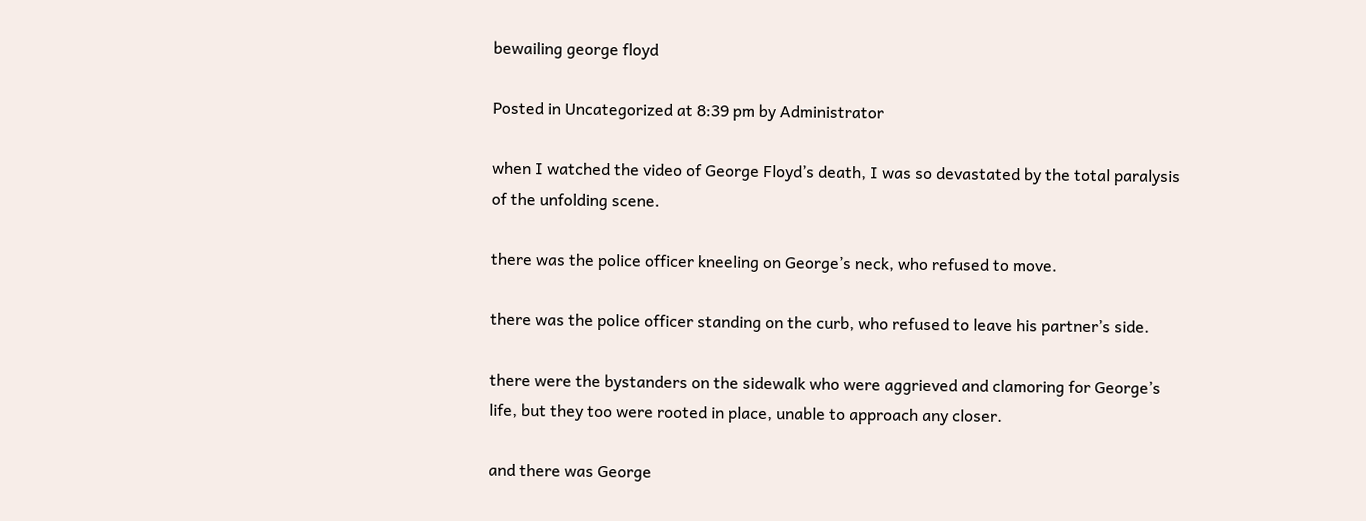bewailing george floyd

Posted in Uncategorized at 8:39 pm by Administrator

when I watched the video of George Floyd’s death, I was so devastated by the total paralysis of the unfolding scene.

there was the police officer kneeling on George’s neck, who refused to move.

there was the police officer standing on the curb, who refused to leave his partner’s side.

there were the bystanders on the sidewalk who were aggrieved and clamoring for George’s life, but they too were rooted in place, unable to approach any closer.

and there was George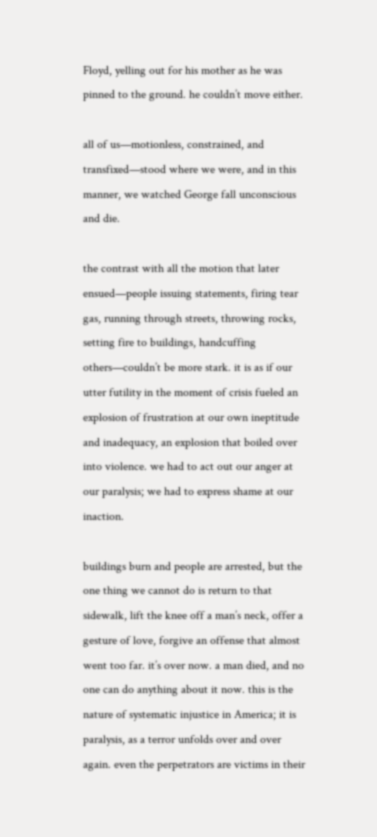Floyd, yelling out for his mother as he was pinned to the ground. he couldn’t move either.

all of us—motionless, constrained, and transfixed—stood where we were, and in this manner, we watched George fall unconscious and die.

the contrast with all the motion that later ensued—people issuing statements, firing tear gas, running through streets, throwing rocks, setting fire to buildings, handcuffing others—couldn’t be more stark. it is as if our utter futility in the moment of crisis fueled an explosion of frustration at our own ineptitude and inadequacy, an explosion that boiled over into violence. we had to act out our anger at our paralysis; we had to express shame at our inaction.

buildings burn and people are arrested, but the one thing we cannot do is return to that sidewalk, lift the knee off a man’s neck, offer a gesture of love, forgive an offense that almost went too far. it’s over now. a man died, and no one can do anything about it now. this is the nature of systematic injustice in America; it is paralysis, as a terror unfolds over and over again. even the perpetrators are victims in their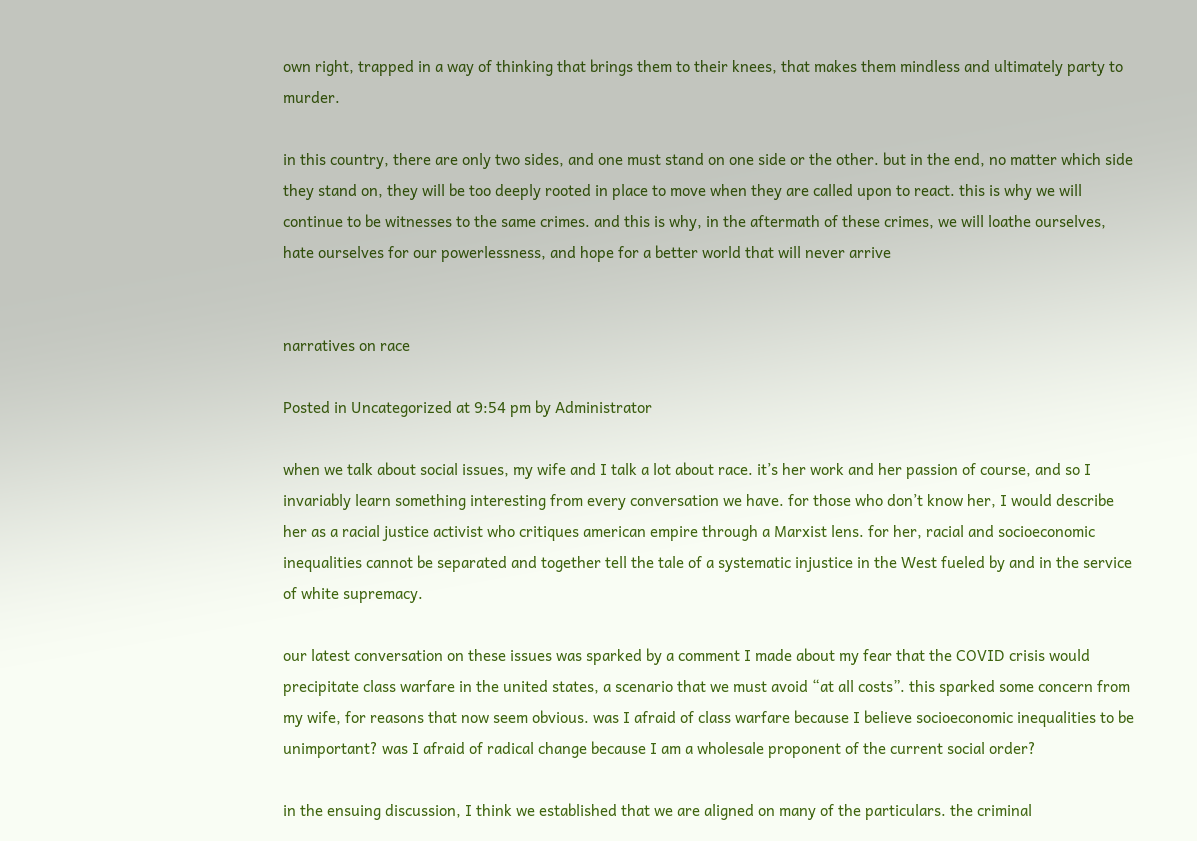own right, trapped in a way of thinking that brings them to their knees, that makes them mindless and ultimately party to murder.

in this country, there are only two sides, and one must stand on one side or the other. but in the end, no matter which side they stand on, they will be too deeply rooted in place to move when they are called upon to react. this is why we will continue to be witnesses to the same crimes. and this is why, in the aftermath of these crimes, we will loathe ourselves, hate ourselves for our powerlessness, and hope for a better world that will never arrive


narratives on race

Posted in Uncategorized at 9:54 pm by Administrator

when we talk about social issues, my wife and I talk a lot about race. it’s her work and her passion of course, and so I invariably learn something interesting from every conversation we have. for those who don’t know her, I would describe her as a racial justice activist who critiques american empire through a Marxist lens. for her, racial and socioeconomic inequalities cannot be separated and together tell the tale of a systematic injustice in the West fueled by and in the service of white supremacy.

our latest conversation on these issues was sparked by a comment I made about my fear that the COVID crisis would precipitate class warfare in the united states, a scenario that we must avoid “at all costs”. this sparked some concern from my wife, for reasons that now seem obvious. was I afraid of class warfare because I believe socioeconomic inequalities to be unimportant? was I afraid of radical change because I am a wholesale proponent of the current social order?

in the ensuing discussion, I think we established that we are aligned on many of the particulars. the criminal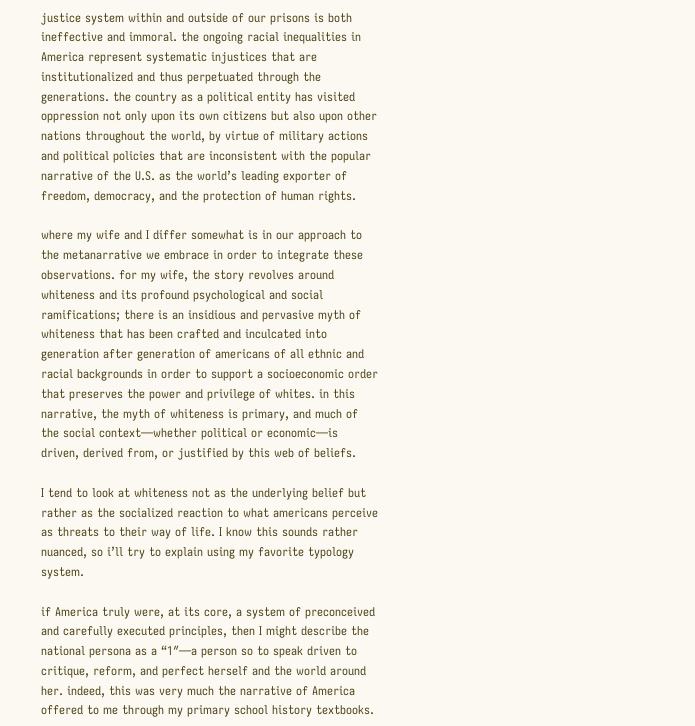justice system within and outside of our prisons is both ineffective and immoral. the ongoing racial inequalities in America represent systematic injustices that are institutionalized and thus perpetuated through the generations. the country as a political entity has visited oppression not only upon its own citizens but also upon other nations throughout the world, by virtue of military actions and political policies that are inconsistent with the popular narrative of the U.S. as the world’s leading exporter of freedom, democracy, and the protection of human rights.

where my wife and I differ somewhat is in our approach to the metanarrative we embrace in order to integrate these observations. for my wife, the story revolves around whiteness and its profound psychological and social ramifications; there is an insidious and pervasive myth of whiteness that has been crafted and inculcated into generation after generation of americans of all ethnic and racial backgrounds in order to support a socioeconomic order that preserves the power and privilege of whites. in this narrative, the myth of whiteness is primary, and much of the social context—whether political or economic—is driven, derived from, or justified by this web of beliefs.

I tend to look at whiteness not as the underlying belief but rather as the socialized reaction to what americans perceive as threats to their way of life. I know this sounds rather nuanced, so i’ll try to explain using my favorite typology system.

if America truly were, at its core, a system of preconceived and carefully executed principles, then I might describe the national persona as a “1″—a person so to speak driven to critique, reform, and perfect herself and the world around her. indeed, this was very much the narrative of America offered to me through my primary school history textbooks.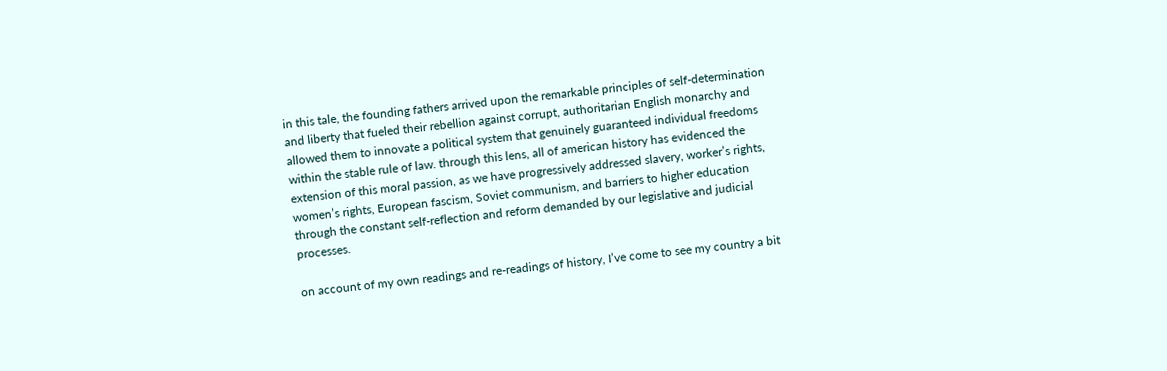in this tale, the founding fathers arrived upon the remarkable principles of self-determination and liberty that fueled their rebellion against corrupt, authoritarian English monarchy and allowed them to innovate a political system that genuinely guaranteed individual freedoms within the stable rule of law. through this lens, all of american history has evidenced the extension of this moral passion, as we have progressively addressed slavery, worker’s rights, women’s rights, European fascism, Soviet communism, and barriers to higher education through the constant self-reflection and reform demanded by our legislative and judicial processes.

on account of my own readings and re-readings of history, I’ve come to see my country a bit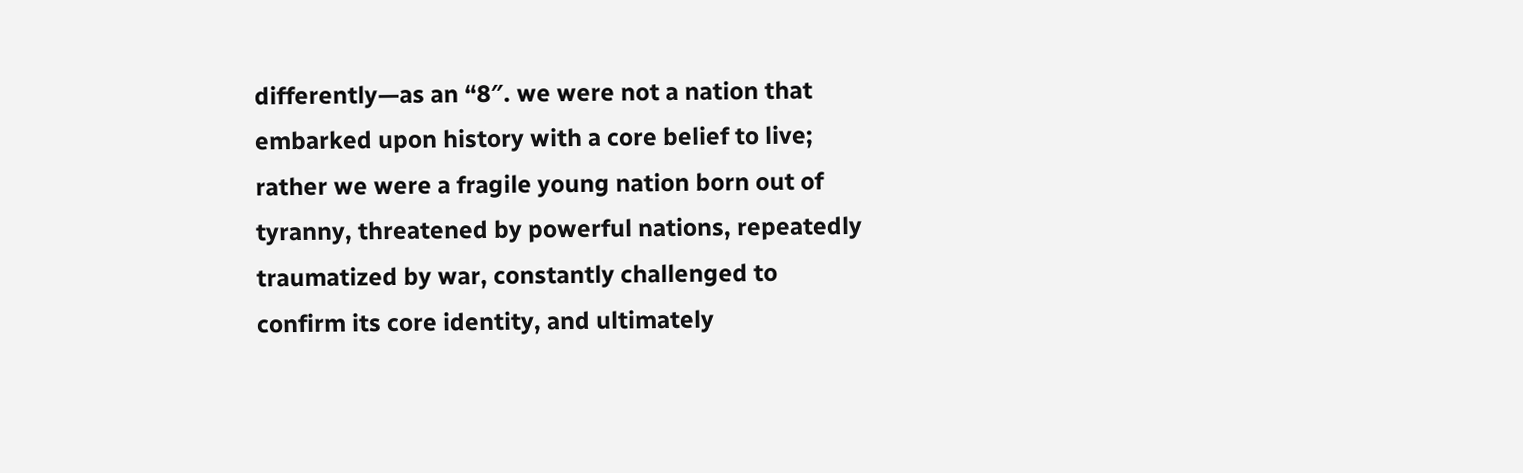differently—as an “8″. we were not a nation that embarked upon history with a core belief to live; rather we were a fragile young nation born out of tyranny, threatened by powerful nations, repeatedly traumatized by war, constantly challenged to confirm its core identity, and ultimately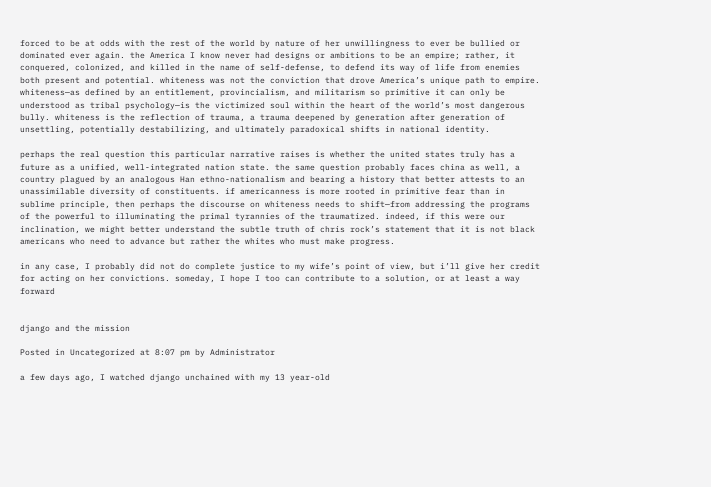forced to be at odds with the rest of the world by nature of her unwillingness to ever be bullied or dominated ever again. the America I know never had designs or ambitions to be an empire; rather, it conquered, colonized, and killed in the name of self-defense, to defend its way of life from enemies both present and potential. whiteness was not the conviction that drove America’s unique path to empire. whiteness—as defined by an entitlement, provincialism, and militarism so primitive it can only be understood as tribal psychology—is the victimized soul within the heart of the world’s most dangerous bully. whiteness is the reflection of trauma, a trauma deepened by generation after generation of unsettling, potentially destabilizing, and ultimately paradoxical shifts in national identity.

perhaps the real question this particular narrative raises is whether the united states truly has a future as a unified, well-integrated nation state. the same question probably faces china as well, a country plagued by an analogous Han ethno-nationalism and bearing a history that better attests to an unassimilable diversity of constituents. if americanness is more rooted in primitive fear than in sublime principle, then perhaps the discourse on whiteness needs to shift—from addressing the programs of the powerful to illuminating the primal tyrannies of the traumatized. indeed, if this were our inclination, we might better understand the subtle truth of chris rock’s statement that it is not black americans who need to advance but rather the whites who must make progress.

in any case, I probably did not do complete justice to my wife’s point of view, but i’ll give her credit for acting on her convictions. someday, I hope I too can contribute to a solution, or at least a way forward


django and the mission

Posted in Uncategorized at 8:07 pm by Administrator

a few days ago, I watched django unchained with my 13 year-old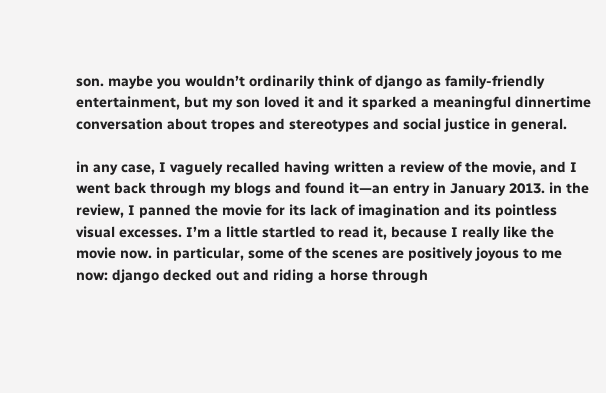son. maybe you wouldn’t ordinarily think of django as family-friendly entertainment, but my son loved it and it sparked a meaningful dinnertime conversation about tropes and stereotypes and social justice in general.

in any case, I vaguely recalled having written a review of the movie, and I went back through my blogs and found it—an entry in January 2013. in the review, I panned the movie for its lack of imagination and its pointless visual excesses. I’m a little startled to read it, because I really like the movie now. in particular, some of the scenes are positively joyous to me now: django decked out and riding a horse through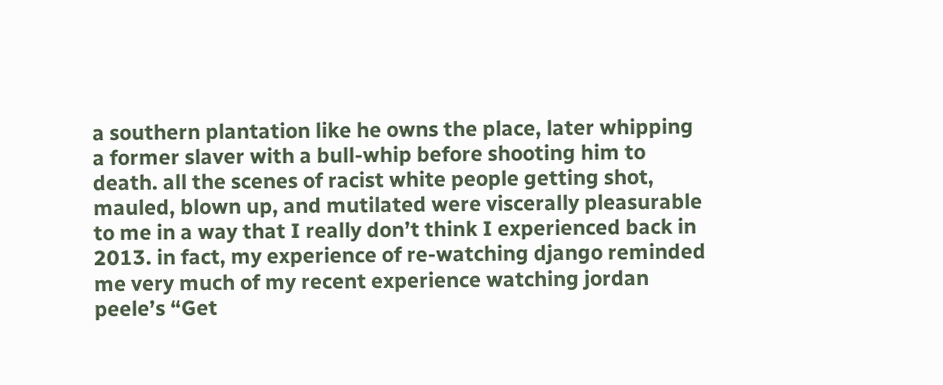a southern plantation like he owns the place, later whipping a former slaver with a bull-whip before shooting him to death. all the scenes of racist white people getting shot, mauled, blown up, and mutilated were viscerally pleasurable to me in a way that I really don’t think I experienced back in 2013. in fact, my experience of re-watching django reminded me very much of my recent experience watching jordan peele’s “Get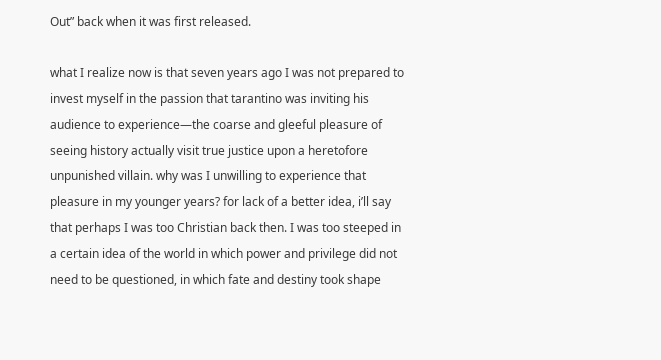Out” back when it was first released.

what I realize now is that seven years ago I was not prepared to invest myself in the passion that tarantino was inviting his audience to experience—the coarse and gleeful pleasure of seeing history actually visit true justice upon a heretofore unpunished villain. why was I unwilling to experience that pleasure in my younger years? for lack of a better idea, i’ll say that perhaps I was too Christian back then. I was too steeped in a certain idea of the world in which power and privilege did not need to be questioned, in which fate and destiny took shape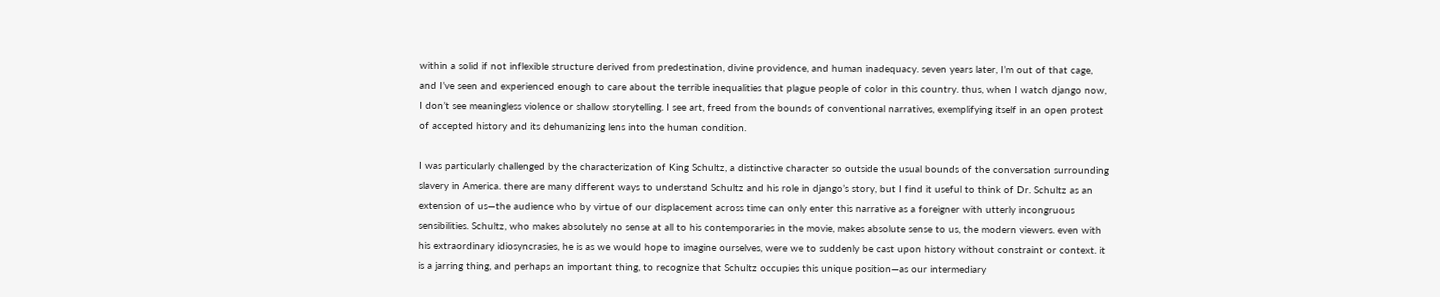within a solid if not inflexible structure derived from predestination, divine providence, and human inadequacy. seven years later, I’m out of that cage, and I’ve seen and experienced enough to care about the terrible inequalities that plague people of color in this country. thus, when I watch django now, I don’t see meaningless violence or shallow storytelling. I see art, freed from the bounds of conventional narratives, exemplifying itself in an open protest of accepted history and its dehumanizing lens into the human condition.

I was particularly challenged by the characterization of King Schultz, a distinctive character so outside the usual bounds of the conversation surrounding slavery in America. there are many different ways to understand Schultz and his role in django’s story, but I find it useful to think of Dr. Schultz as an extension of us—the audience who by virtue of our displacement across time can only enter this narrative as a foreigner with utterly incongruous sensibilities. Schultz, who makes absolutely no sense at all to his contemporaries in the movie, makes absolute sense to us, the modern viewers. even with his extraordinary idiosyncrasies, he is as we would hope to imagine ourselves, were we to suddenly be cast upon history without constraint or context. it is a jarring thing, and perhaps an important thing, to recognize that Schultz occupies this unique position—as our intermediary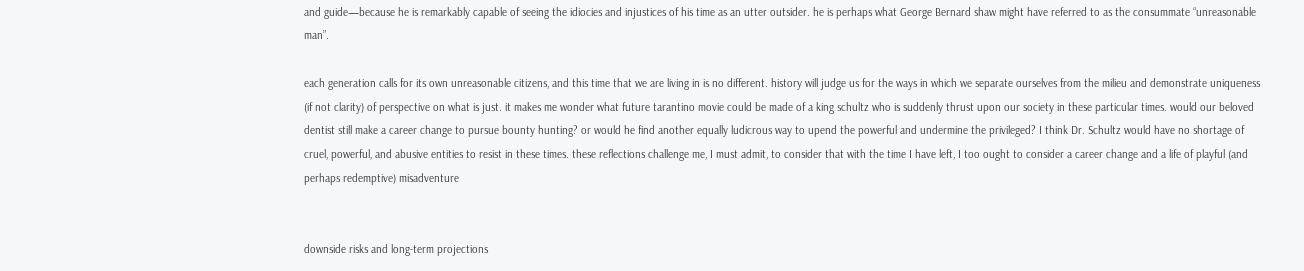and guide—because he is remarkably capable of seeing the idiocies and injustices of his time as an utter outsider. he is perhaps what George Bernard shaw might have referred to as the consummate “unreasonable man”.

each generation calls for its own unreasonable citizens, and this time that we are living in is no different. history will judge us for the ways in which we separate ourselves from the milieu and demonstrate uniqueness (if not clarity) of perspective on what is just. it makes me wonder what future tarantino movie could be made of a king schultz who is suddenly thrust upon our society in these particular times. would our beloved dentist still make a career change to pursue bounty hunting? or would he find another equally ludicrous way to upend the powerful and undermine the privileged? I think Dr. Schultz would have no shortage of cruel, powerful, and abusive entities to resist in these times. these reflections challenge me, I must admit, to consider that with the time I have left, I too ought to consider a career change and a life of playful (and perhaps redemptive) misadventure


downside risks and long-term projections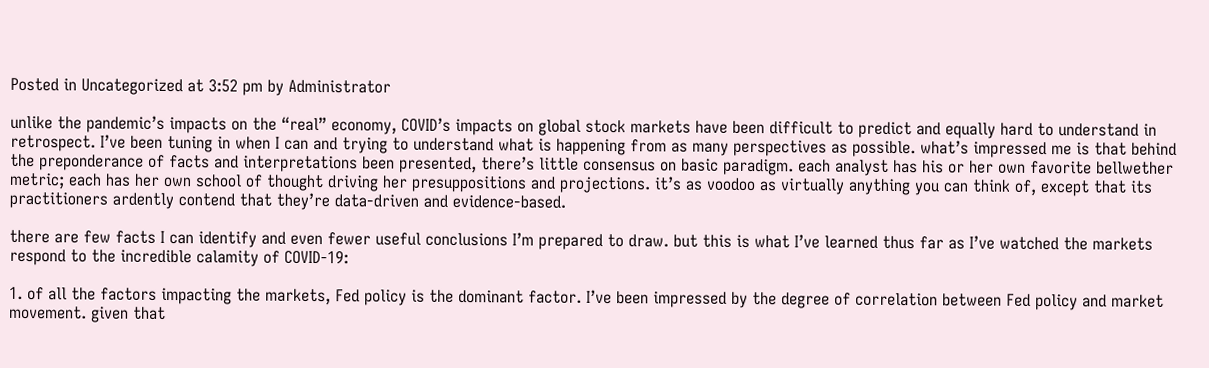Posted in Uncategorized at 3:52 pm by Administrator

unlike the pandemic’s impacts on the “real” economy, COVID’s impacts on global stock markets have been difficult to predict and equally hard to understand in retrospect. I’ve been tuning in when I can and trying to understand what is happening from as many perspectives as possible. what’s impressed me is that behind the preponderance of facts and interpretations been presented, there’s little consensus on basic paradigm. each analyst has his or her own favorite bellwether metric; each has her own school of thought driving her presuppositions and projections. it’s as voodoo as virtually anything you can think of, except that its practitioners ardently contend that they’re data-driven and evidence-based.

there are few facts I can identify and even fewer useful conclusions I’m prepared to draw. but this is what I’ve learned thus far as I’ve watched the markets respond to the incredible calamity of COVID-19:

1. of all the factors impacting the markets, Fed policy is the dominant factor. I’ve been impressed by the degree of correlation between Fed policy and market movement. given that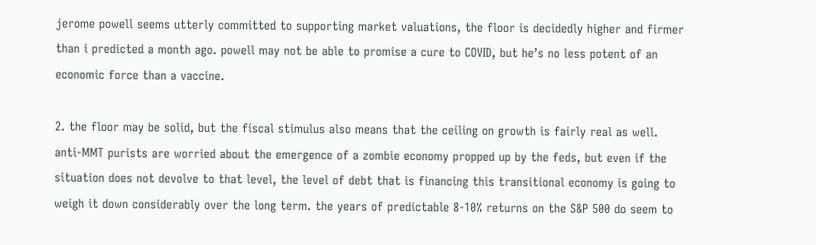jerome powell seems utterly committed to supporting market valuations, the floor is decidedly higher and firmer than i predicted a month ago. powell may not be able to promise a cure to COVID, but he’s no less potent of an economic force than a vaccine.

2. the floor may be solid, but the fiscal stimulus also means that the ceiling on growth is fairly real as well. anti-MMT purists are worried about the emergence of a zombie economy propped up by the feds, but even if the situation does not devolve to that level, the level of debt that is financing this transitional economy is going to weigh it down considerably over the long term. the years of predictable 8-10% returns on the S&P 500 do seem to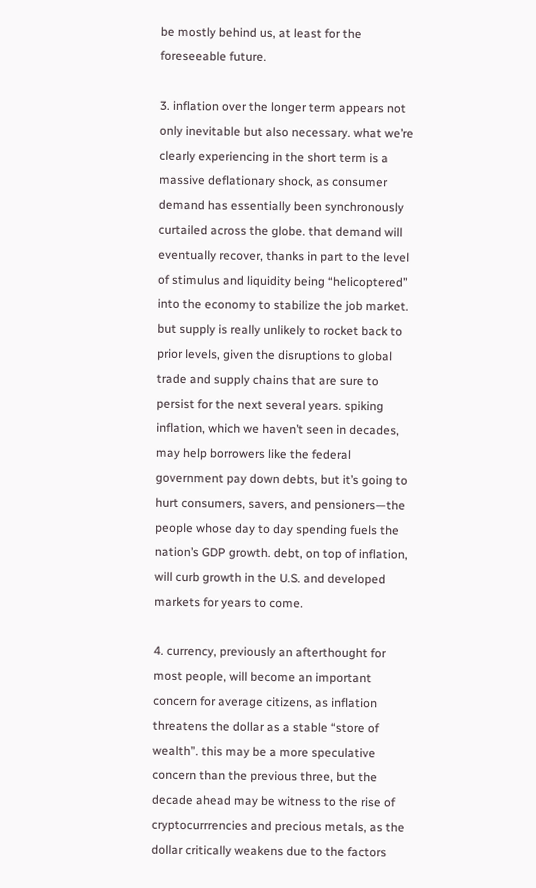be mostly behind us, at least for the foreseeable future.

3. inflation over the longer term appears not only inevitable but also necessary. what we’re clearly experiencing in the short term is a massive deflationary shock, as consumer demand has essentially been synchronously curtailed across the globe. that demand will eventually recover, thanks in part to the level of stimulus and liquidity being “helicoptered” into the economy to stabilize the job market. but supply is really unlikely to rocket back to prior levels, given the disruptions to global trade and supply chains that are sure to persist for the next several years. spiking inflation, which we haven’t seen in decades, may help borrowers like the federal government pay down debts, but it’s going to hurt consumers, savers, and pensioners—the people whose day to day spending fuels the nation’s GDP growth. debt, on top of inflation, will curb growth in the U.S. and developed markets for years to come.

4. currency, previously an afterthought for most people, will become an important concern for average citizens, as inflation threatens the dollar as a stable “store of wealth”. this may be a more speculative concern than the previous three, but the decade ahead may be witness to the rise of cryptocurrrencies and precious metals, as the dollar critically weakens due to the factors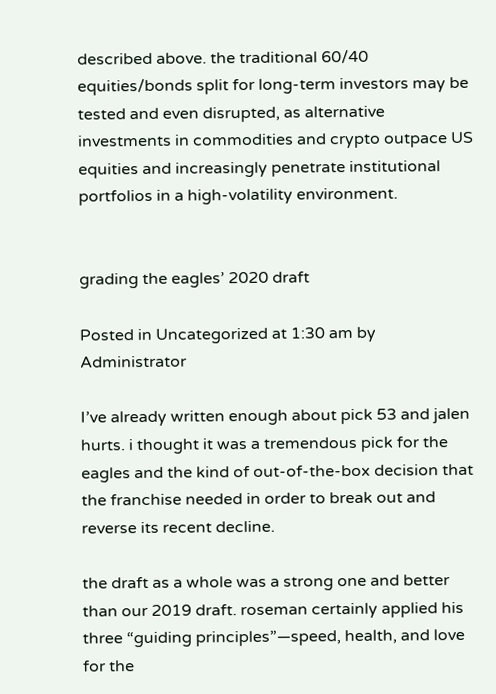described above. the traditional 60/40 equities/bonds split for long-term investors may be tested and even disrupted, as alternative investments in commodities and crypto outpace US equities and increasingly penetrate institutional portfolios in a high-volatility environment.


grading the eagles’ 2020 draft

Posted in Uncategorized at 1:30 am by Administrator

I’ve already written enough about pick 53 and jalen hurts. i thought it was a tremendous pick for the eagles and the kind of out-of-the-box decision that the franchise needed in order to break out and reverse its recent decline.

the draft as a whole was a strong one and better than our 2019 draft. roseman certainly applied his three “guiding principles”—speed, health, and love for the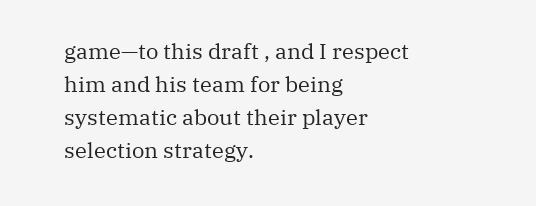game—to this draft , and I respect him and his team for being systematic about their player selection strategy.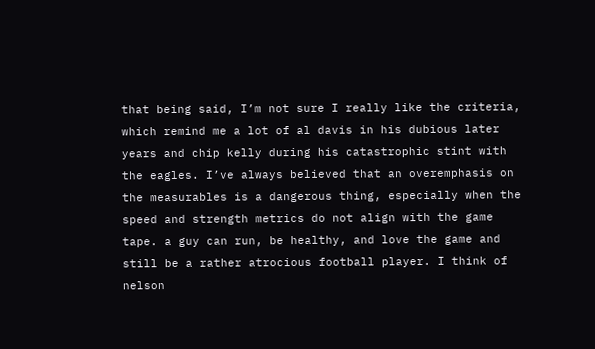that being said, I’m not sure I really like the criteria, which remind me a lot of al davis in his dubious later years and chip kelly during his catastrophic stint with the eagles. I’ve always believed that an overemphasis on the measurables is a dangerous thing, especially when the speed and strength metrics do not align with the game tape. a guy can run, be healthy, and love the game and still be a rather atrocious football player. I think of nelson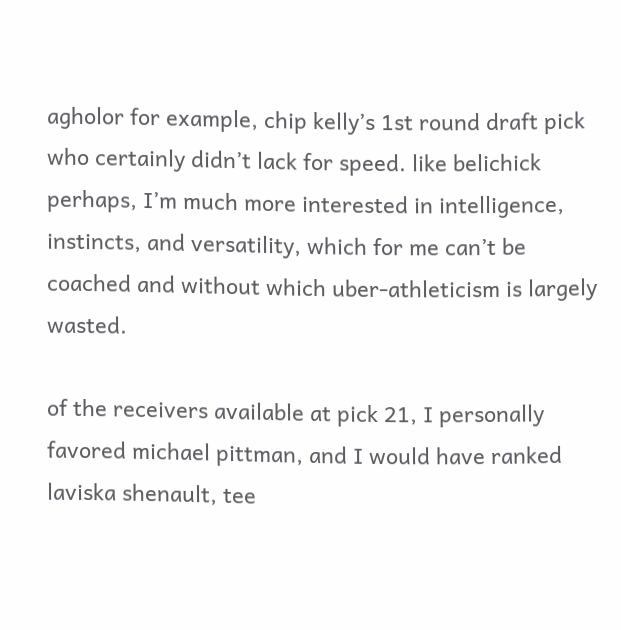agholor for example, chip kelly’s 1st round draft pick who certainly didn’t lack for speed. like belichick perhaps, I’m much more interested in intelligence, instincts, and versatility, which for me can’t be coached and without which uber-athleticism is largely wasted.

of the receivers available at pick 21, I personally favored michael pittman, and I would have ranked laviska shenault, tee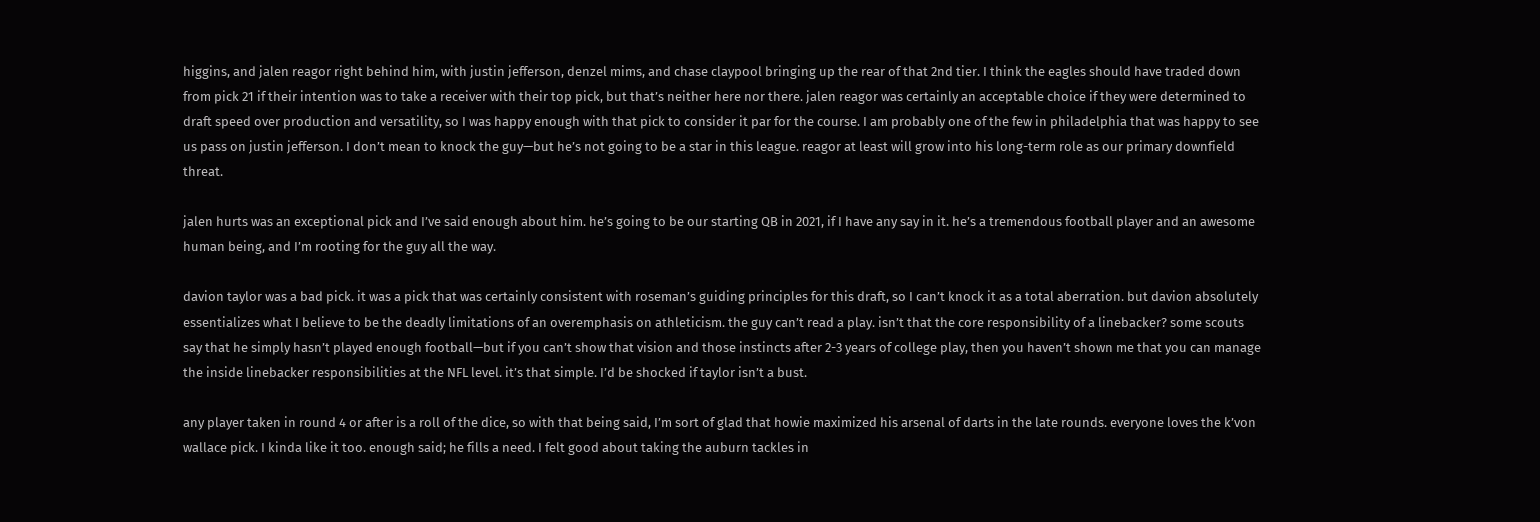higgins, and jalen reagor right behind him, with justin jefferson, denzel mims, and chase claypool bringing up the rear of that 2nd tier. I think the eagles should have traded down from pick 21 if their intention was to take a receiver with their top pick, but that’s neither here nor there. jalen reagor was certainly an acceptable choice if they were determined to draft speed over production and versatility, so I was happy enough with that pick to consider it par for the course. I am probably one of the few in philadelphia that was happy to see us pass on justin jefferson. I don’t mean to knock the guy—but he’s not going to be a star in this league. reagor at least will grow into his long-term role as our primary downfield threat.

jalen hurts was an exceptional pick and I’ve said enough about him. he’s going to be our starting QB in 2021, if I have any say in it. he’s a tremendous football player and an awesome human being, and I’m rooting for the guy all the way.

davion taylor was a bad pick. it was a pick that was certainly consistent with roseman’s guiding principles for this draft, so I can’t knock it as a total aberration. but davion absolutely essentializes what I believe to be the deadly limitations of an overemphasis on athleticism. the guy can’t read a play. isn’t that the core responsibility of a linebacker? some scouts say that he simply hasn’t played enough football—but if you can’t show that vision and those instincts after 2-3 years of college play, then you haven’t shown me that you can manage the inside linebacker responsibilities at the NFL level. it’s that simple. I’d be shocked if taylor isn’t a bust.

any player taken in round 4 or after is a roll of the dice, so with that being said, I’m sort of glad that howie maximized his arsenal of darts in the late rounds. everyone loves the k’von wallace pick. I kinda like it too. enough said; he fills a need. I felt good about taking the auburn tackles in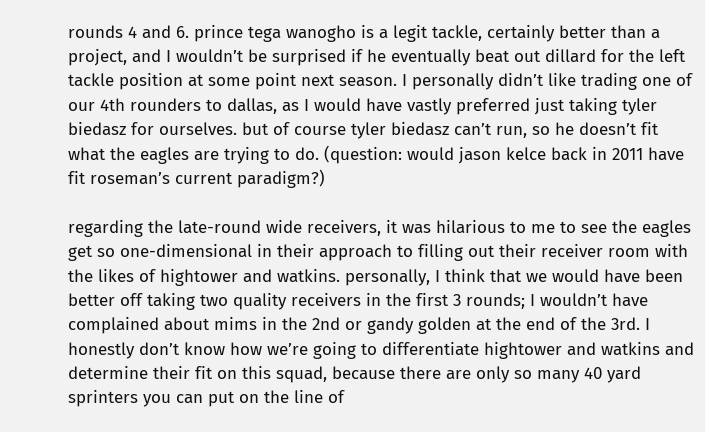rounds 4 and 6. prince tega wanogho is a legit tackle, certainly better than a project, and I wouldn’t be surprised if he eventually beat out dillard for the left tackle position at some point next season. I personally didn’t like trading one of our 4th rounders to dallas, as I would have vastly preferred just taking tyler biedasz for ourselves. but of course tyler biedasz can’t run, so he doesn’t fit what the eagles are trying to do. (question: would jason kelce back in 2011 have fit roseman’s current paradigm?)

regarding the late-round wide receivers, it was hilarious to me to see the eagles get so one-dimensional in their approach to filling out their receiver room with the likes of hightower and watkins. personally, I think that we would have been better off taking two quality receivers in the first 3 rounds; I wouldn’t have complained about mims in the 2nd or gandy golden at the end of the 3rd. I honestly don’t know how we’re going to differentiate hightower and watkins and determine their fit on this squad, because there are only so many 40 yard sprinters you can put on the line of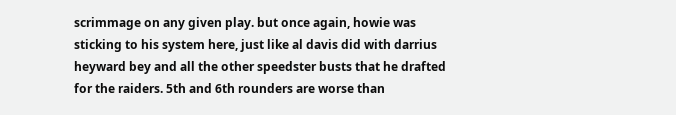scrimmage on any given play. but once again, howie was sticking to his system here, just like al davis did with darrius heyward bey and all the other speedster busts that he drafted for the raiders. 5th and 6th rounders are worse than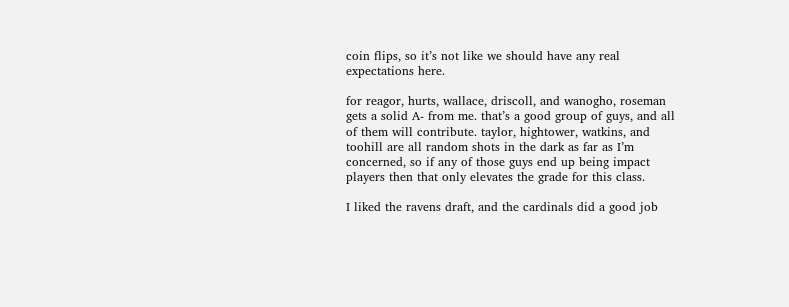coin flips, so it’s not like we should have any real expectations here.

for reagor, hurts, wallace, driscoll, and wanogho, roseman gets a solid A- from me. that’s a good group of guys, and all of them will contribute. taylor, hightower, watkins, and toohill are all random shots in the dark as far as I’m concerned, so if any of those guys end up being impact players then that only elevates the grade for this class.

I liked the ravens draft, and the cardinals did a good job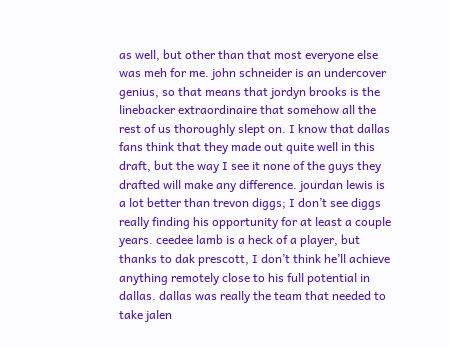as well, but other than that most everyone else was meh for me. john schneider is an undercover genius, so that means that jordyn brooks is the linebacker extraordinaire that somehow all the rest of us thoroughly slept on. I know that dallas fans think that they made out quite well in this draft, but the way I see it none of the guys they drafted will make any difference. jourdan lewis is a lot better than trevon diggs; I don’t see diggs really finding his opportunity for at least a couple years. ceedee lamb is a heck of a player, but thanks to dak prescott, I don’t think he’ll achieve anything remotely close to his full potential in dallas. dallas was really the team that needed to take jalen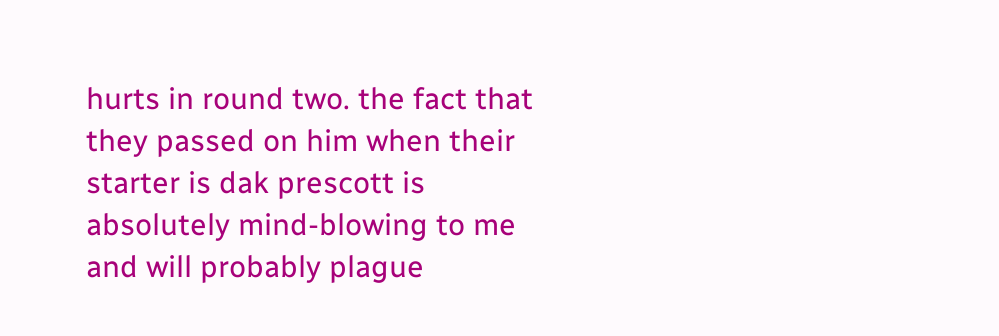hurts in round two. the fact that they passed on him when their starter is dak prescott is absolutely mind-blowing to me and will probably plague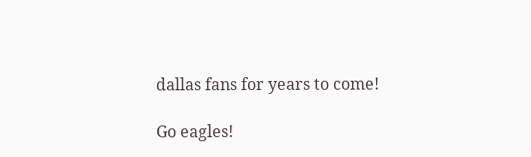dallas fans for years to come!

Go eagles!